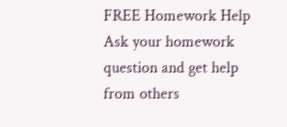FREE Homework Help
Ask your homework question and get help from others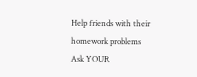Help friends with their homework problems
Ask YOUR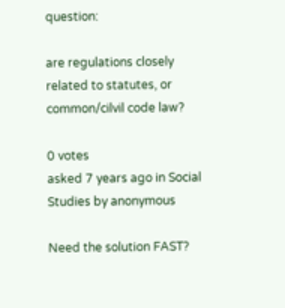question:

are regulations closely related to statutes, or common/cilvil code law?

0 votes
asked 7 years ago in Social Studies by anonymous

Need the solution FAST?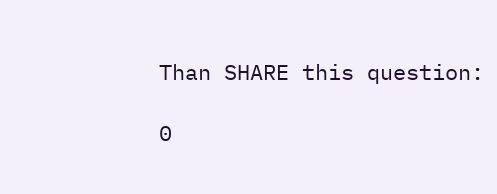Than SHARE this question:

0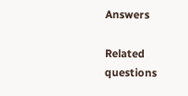Answers

Related questions